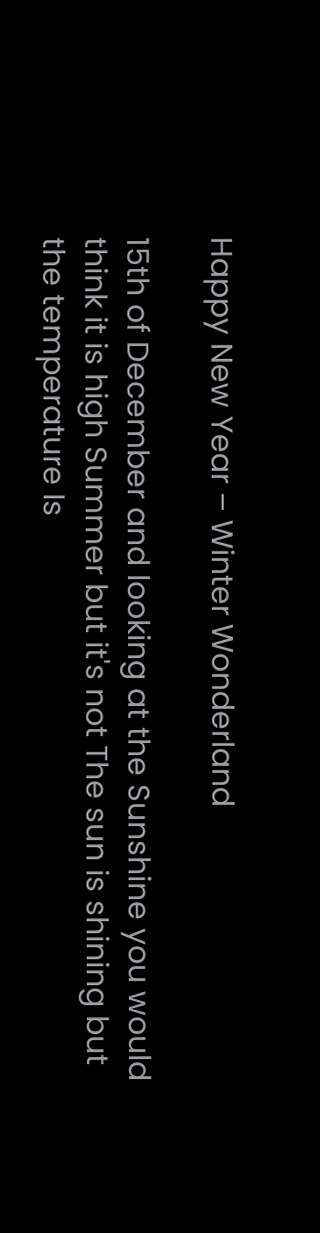Happy New Year – Winter Wonderland

15th of December and looking at the Sunshine you would think it is high Summer but it's not The sun is shining but the temperature Is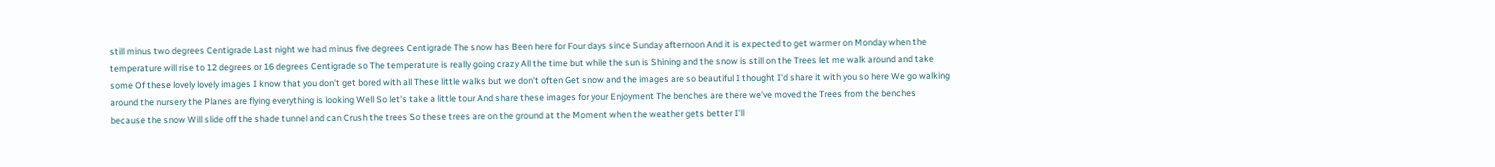still minus two degrees Centigrade Last night we had minus five degrees Centigrade The snow has Been here for Four days since Sunday afternoon And it is expected to get warmer on Monday when the temperature will rise to 12 degrees or 16 degrees Centigrade so The temperature is really going crazy All the time but while the sun is Shining and the snow is still on the Trees let me walk around and take some Of these lovely lovely images I know that you don't get bored with all These little walks but we don't often Get snow and the images are so beautiful I thought I'd share it with you so here We go walking around the nursery the Planes are flying everything is looking Well So let's take a little tour And share these images for your Enjoyment The benches are there we've moved the Trees from the benches because the snow Will slide off the shade tunnel and can Crush the trees So these trees are on the ground at the Moment when the weather gets better I'll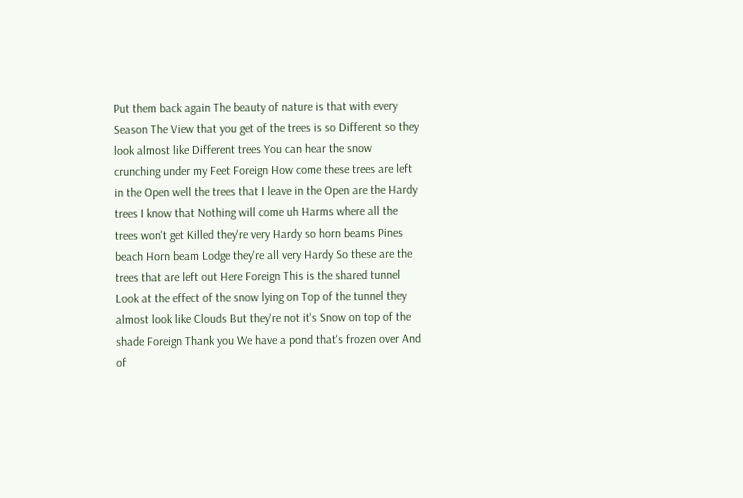Put them back again The beauty of nature is that with every Season The View that you get of the trees is so Different so they look almost like Different trees You can hear the snow crunching under my Feet Foreign How come these trees are left in the Open well the trees that I leave in the Open are the Hardy trees I know that Nothing will come uh Harms where all the trees won't get Killed they're very Hardy so horn beams Pines beach Horn beam Lodge they're all very Hardy So these are the trees that are left out Here Foreign This is the shared tunnel Look at the effect of the snow lying on Top of the tunnel they almost look like Clouds But they're not it's Snow on top of the shade Foreign Thank you We have a pond that's frozen over And of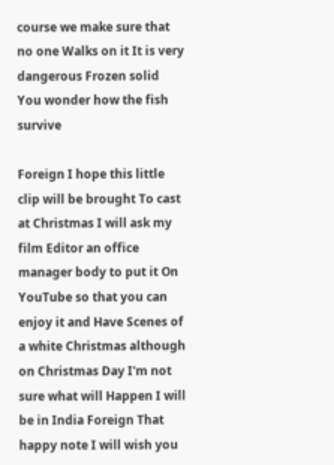course we make sure that no one Walks on it It is very dangerous Frozen solid You wonder how the fish survive

Foreign I hope this little clip will be brought To cast at Christmas I will ask my film Editor an office manager body to put it On YouTube so that you can enjoy it and Have Scenes of a white Christmas although on Christmas Day I'm not sure what will Happen I will be in India Foreign That happy note I will wish you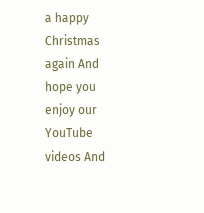a happy Christmas again And hope you enjoy our YouTube videos And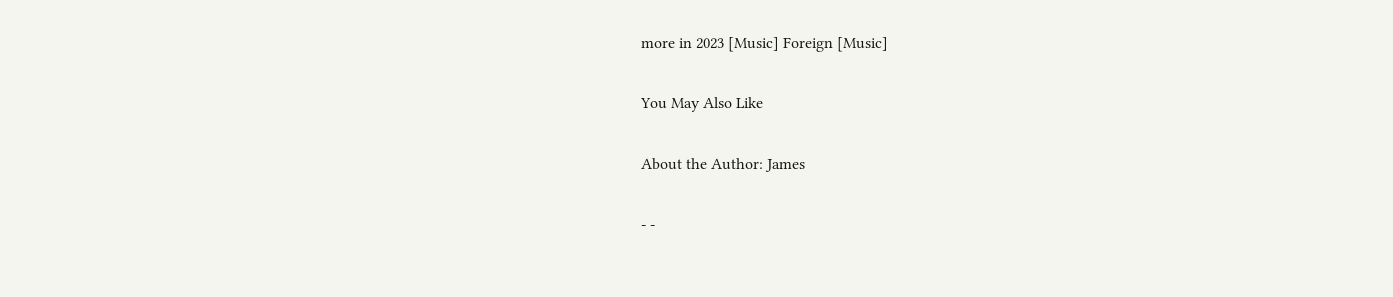more in 2023 [Music] Foreign [Music]

You May Also Like

About the Author: James

- -